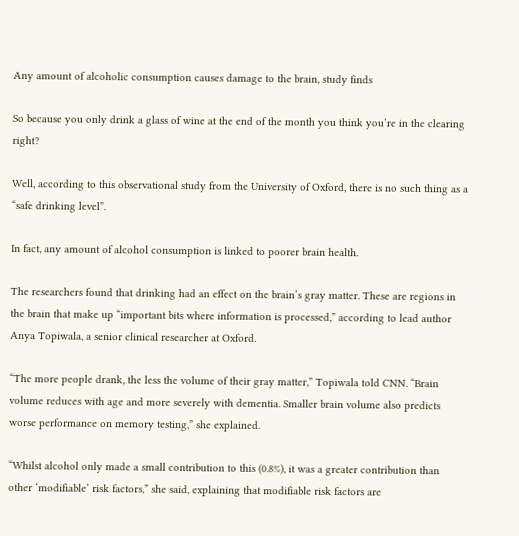Any amount of alcoholic consumption causes damage to the brain, study finds

So because you only drink a glass of wine at the end of the month you think you’re in the clearing right?

Well, according to this observational study from the University of Oxford, there is no such thing as a “safe drinking level”.

In fact, any amount of alcohol consumption is linked to poorer brain health.

The researchers found that drinking had an effect on the brain’s gray matter. These are regions in the brain that make up “important bits where information is processed,” according to lead author Anya Topiwala, a senior clinical researcher at Oxford.

“The more people drank, the less the volume of their gray matter,” Topiwala told CNN. “Brain volume reduces with age and more severely with dementia. Smaller brain volume also predicts worse performance on memory testing,” she explained.

“Whilst alcohol only made a small contribution to this (0.8%), it was a greater contribution than other ‘modifiable’ risk factors,” she said, explaining that modifiable risk factors are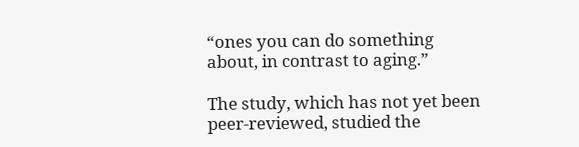“ones you can do something about, in contrast to aging.”

The study, which has not yet been peer-reviewed, studied the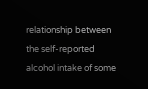relationship between the self-reported alcohol intake of some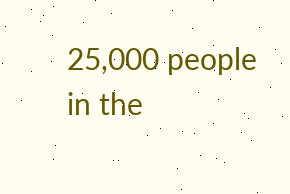25,000 people in the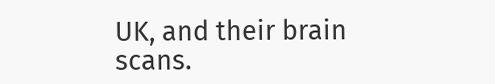UK, and their brain scans.